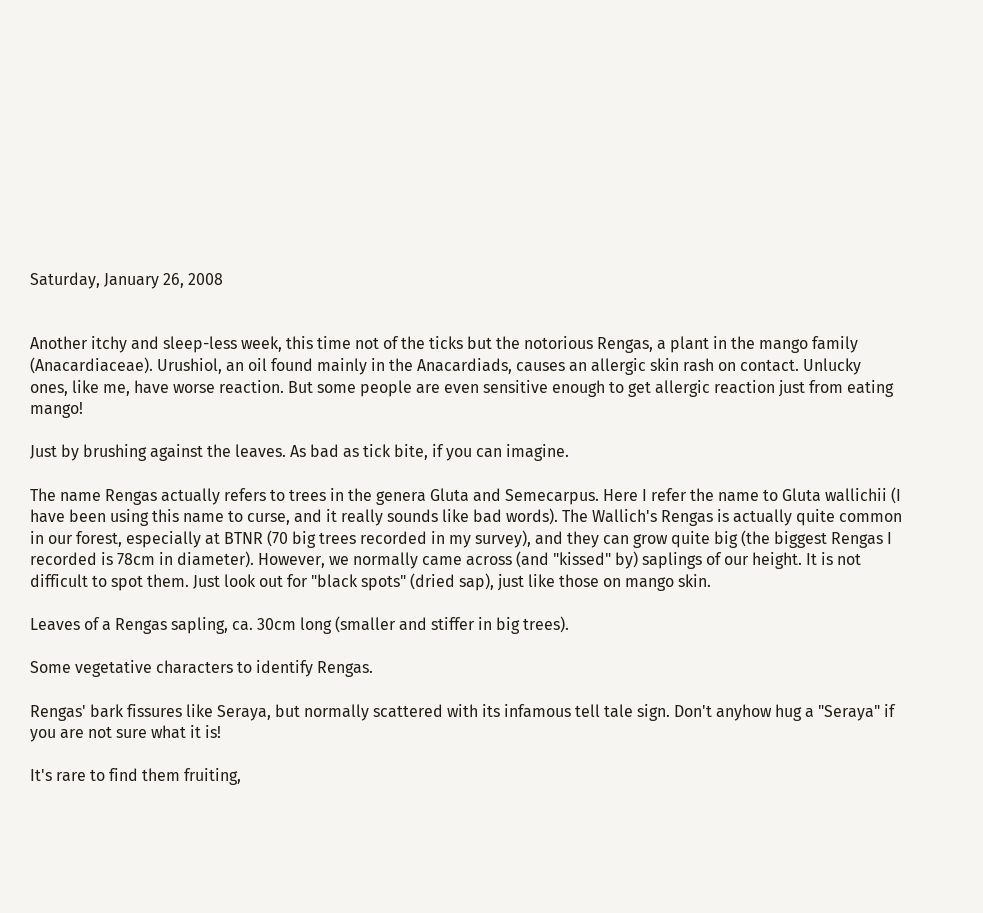Saturday, January 26, 2008


Another itchy and sleep-less week, this time not of the ticks but the notorious Rengas, a plant in the mango family (Anacardiaceae). Urushiol, an oil found mainly in the Anacardiads, causes an allergic skin rash on contact. Unlucky ones, like me, have worse reaction. But some people are even sensitive enough to get allergic reaction just from eating mango!

Just by brushing against the leaves. As bad as tick bite, if you can imagine.

The name Rengas actually refers to trees in the genera Gluta and Semecarpus. Here I refer the name to Gluta wallichii (I have been using this name to curse, and it really sounds like bad words). The Wallich's Rengas is actually quite common in our forest, especially at BTNR (70 big trees recorded in my survey), and they can grow quite big (the biggest Rengas I recorded is 78cm in diameter). However, we normally came across (and "kissed" by) saplings of our height. It is not difficult to spot them. Just look out for "black spots" (dried sap), just like those on mango skin.

Leaves of a Rengas sapling, ca. 30cm long (smaller and stiffer in big trees).

Some vegetative characters to identify Rengas.

Rengas' bark fissures like Seraya, but normally scattered with its infamous tell tale sign. Don't anyhow hug a "Seraya" if you are not sure what it is!

It's rare to find them fruiting,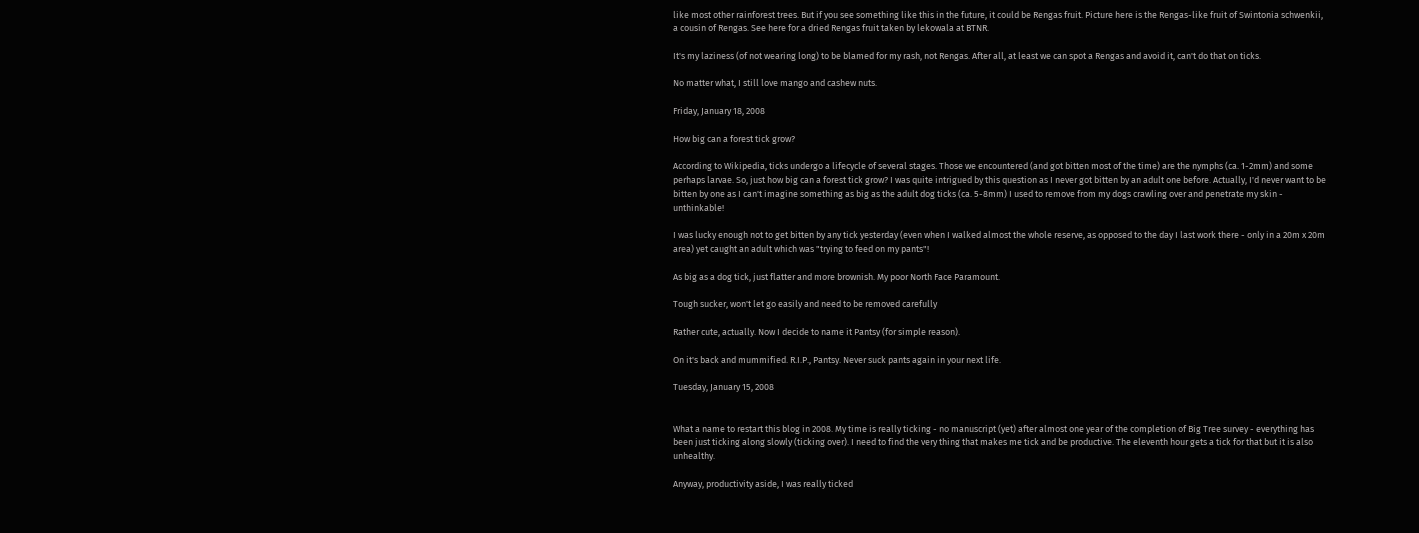like most other rainforest trees. But if you see something like this in the future, it could be Rengas fruit. Picture here is the Rengas-like fruit of Swintonia schwenkii, a cousin of Rengas. See here for a dried Rengas fruit taken by lekowala at BTNR.

It's my laziness (of not wearing long) to be blamed for my rash, not Rengas. After all, at least we can spot a Rengas and avoid it, can't do that on ticks.

No matter what, I still love mango and cashew nuts.

Friday, January 18, 2008

How big can a forest tick grow?

According to Wikipedia, ticks undergo a lifecycle of several stages. Those we encountered (and got bitten most of the time) are the nymphs (ca. 1-2mm) and some perhaps larvae. So, just how big can a forest tick grow? I was quite intrigued by this question as I never got bitten by an adult one before. Actually, I'd never want to be bitten by one as I can't imagine something as big as the adult dog ticks (ca. 5-8mm) I used to remove from my dogs crawling over and penetrate my skin - unthinkable!

I was lucky enough not to get bitten by any tick yesterday (even when I walked almost the whole reserve, as opposed to the day I last work there - only in a 20m x 20m area) yet caught an adult which was "trying to feed on my pants"!

As big as a dog tick, just flatter and more brownish. My poor North Face Paramount.

Tough sucker, won't let go easily and need to be removed carefully

Rather cute, actually. Now I decide to name it Pantsy (for simple reason).

On it's back and mummified. R.I.P., Pantsy. Never suck pants again in your next life.

Tuesday, January 15, 2008


What a name to restart this blog in 2008. My time is really ticking - no manuscript (yet) after almost one year of the completion of Big Tree survey - everything has been just ticking along slowly (ticking over). I need to find the very thing that makes me tick and be productive. The eleventh hour gets a tick for that but it is also unhealthy.

Anyway, productivity aside, I was really ticked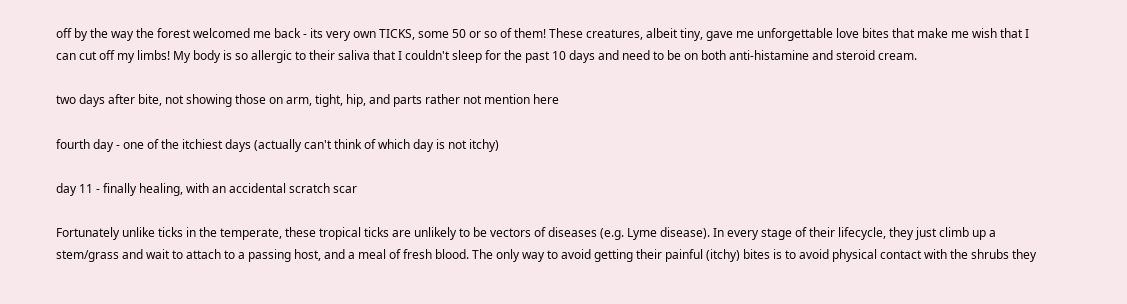off by the way the forest welcomed me back - its very own TICKS, some 50 or so of them! These creatures, albeit tiny, gave me unforgettable love bites that make me wish that I can cut off my limbs! My body is so allergic to their saliva that I couldn't sleep for the past 10 days and need to be on both anti-histamine and steroid cream.

two days after bite, not showing those on arm, tight, hip, and parts rather not mention here

fourth day - one of the itchiest days (actually can't think of which day is not itchy)

day 11 - finally healing, with an accidental scratch scar

Fortunately unlike ticks in the temperate, these tropical ticks are unlikely to be vectors of diseases (e.g. Lyme disease). In every stage of their lifecycle, they just climb up a stem/grass and wait to attach to a passing host, and a meal of fresh blood. The only way to avoid getting their painful (itchy) bites is to avoid physical contact with the shrubs they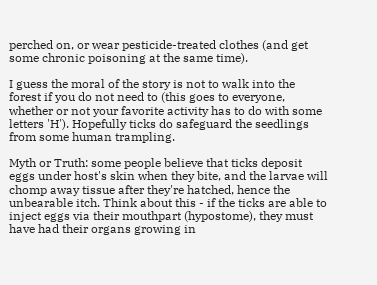perched on, or wear pesticide-treated clothes (and get some chronic poisoning at the same time).

I guess the moral of the story is not to walk into the forest if you do not need to (this goes to everyone, whether or not your favorite activity has to do with some letters 'H'). Hopefully ticks do safeguard the seedlings from some human trampling.

Myth or Truth: some people believe that ticks deposit eggs under host's skin when they bite, and the larvae will chomp away tissue after they're hatched, hence the unbearable itch. Think about this - if the ticks are able to inject eggs via their mouthpart (hypostome), they must have had their organs growing in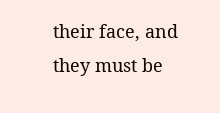their face, and they must be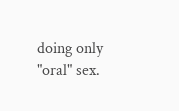doing only "oral" sex.